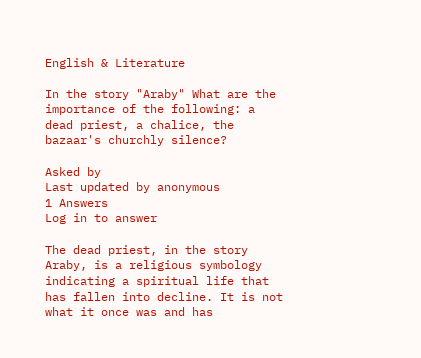English & Literature

In the story "Araby" What are the importance of the following: a dead priest, a chalice, the bazaar's churchly silence?

Asked by
Last updated by anonymous
1 Answers
Log in to answer

The dead priest, in the story Araby, is a religious symbology indicating a spiritual life that has fallen into decline. It is not what it once was and has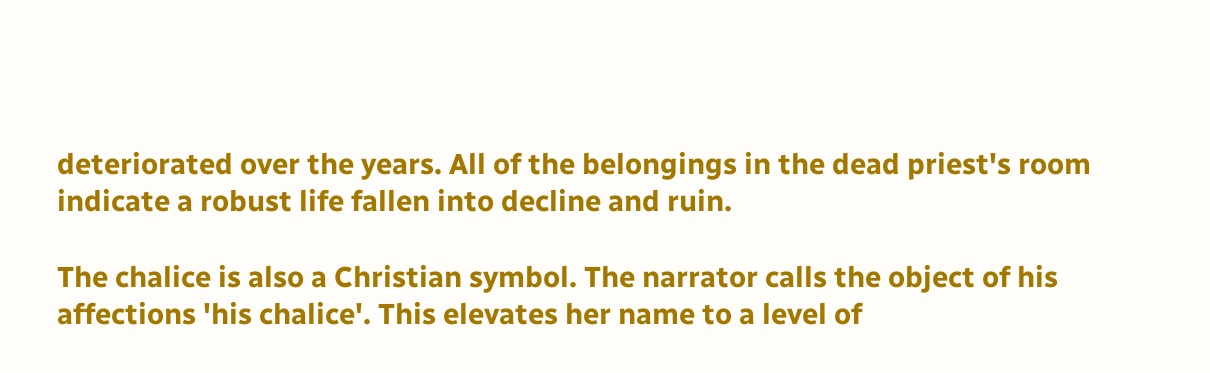deteriorated over the years. All of the belongings in the dead priest's room indicate a robust life fallen into decline and ruin.

The chalice is also a Christian symbol. The narrator calls the object of his affections 'his chalice'. This elevates her name to a level of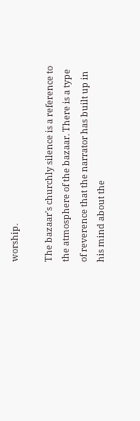worship.

The bazaar's churchly silence is a reference to the atmosphere of the bazaar. There is a type of reverence that the narrator has built up in his mind about the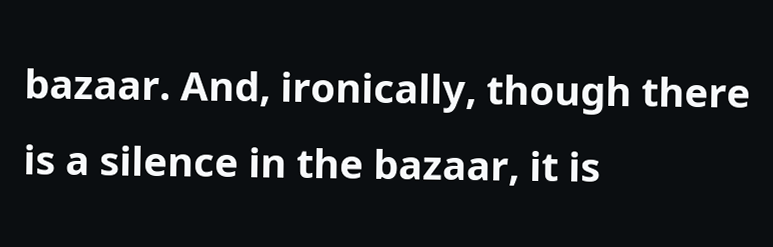bazaar. And, ironically, though there is a silence in the bazaar, it is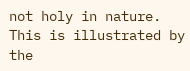not holy in nature. This is illustrated by the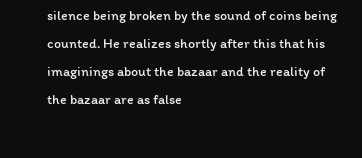silence being broken by the sound of coins being counted. He realizes shortly after this that his imaginings about the bazaar and the reality of the bazaar are as false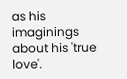as his imaginings about his 'true love'.